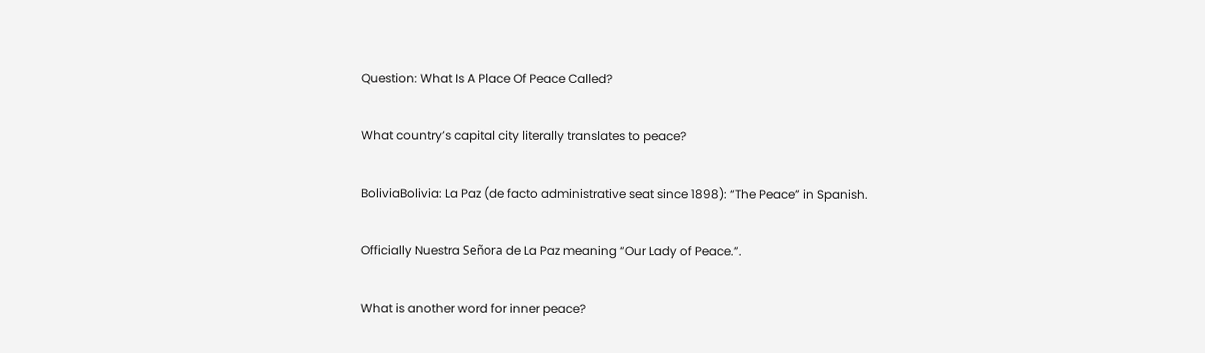Question: What Is A Place Of Peace Called?

What country’s capital city literally translates to peace?

BoliviaBolivia: La Paz (de facto administrative seat since 1898): “The Peace” in Spanish.

Officially Nuestra Señora de La Paz meaning “Our Lady of Peace.”.

What is another word for inner peace?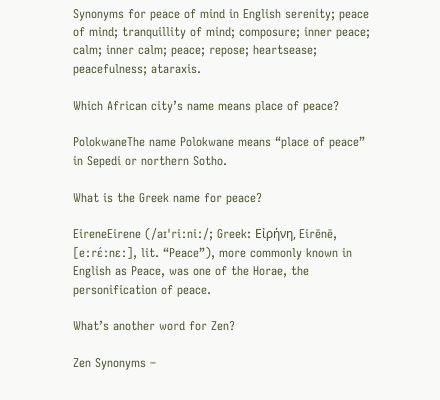Synonyms for peace of mind in English serenity; peace of mind; tranquillity of mind; composure; inner peace; calm; inner calm; peace; repose; heartsease; peacefulness; ataraxis.

Which African city’s name means place of peace?

PolokwaneThe name Polokwane means “place of peace” in Sepedi or northern Sotho.

What is the Greek name for peace?

EireneEirene (/aɪˈriːniː/; Greek: Εἰρήνη, Eirēnē, [eːrɛ́ːnɛː], lit. “Peace”), more commonly known in English as Peace, was one of the Horae, the personification of peace.

What’s another word for Zen?

Zen Synonyms –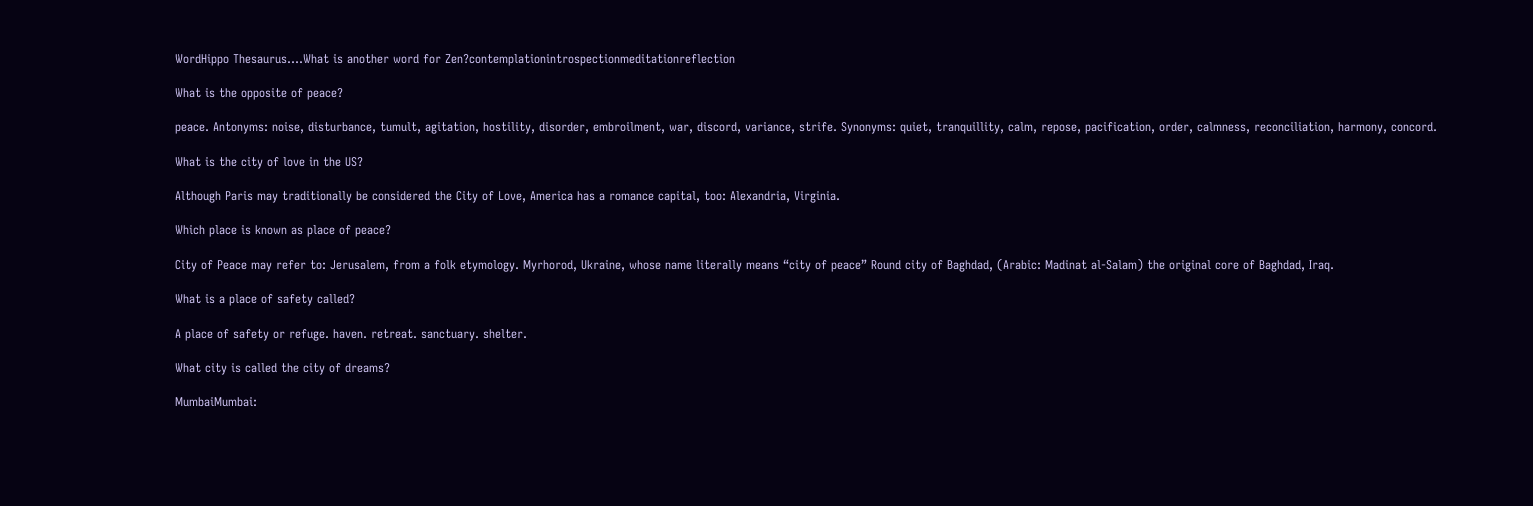WordHippo Thesaurus….What is another word for Zen?contemplationintrospectionmeditationreflection

What is the opposite of peace?

peace. Antonyms: noise, disturbance, tumult, agitation, hostility, disorder, embroilment, war, discord, variance, strife. Synonyms: quiet, tranquillity, calm, repose, pacification, order, calmness, reconciliation, harmony, concord.

What is the city of love in the US?

Although Paris may traditionally be considered the City of Love, America has a romance capital, too: Alexandria, Virginia.

Which place is known as place of peace?

City of Peace may refer to: Jerusalem, from a folk etymology. Myrhorod, Ukraine, whose name literally means “city of peace” Round city of Baghdad, (Arabic: Madinat al-Salam) the original core of Baghdad, Iraq.

What is a place of safety called?

A place of safety or refuge. haven. retreat. sanctuary. shelter.

What city is called the city of dreams?

MumbaiMumbai: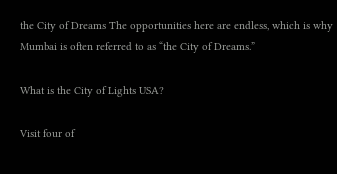the City of Dreams The opportunities here are endless, which is why Mumbai is often referred to as “the City of Dreams.”

What is the City of Lights USA?

Visit four of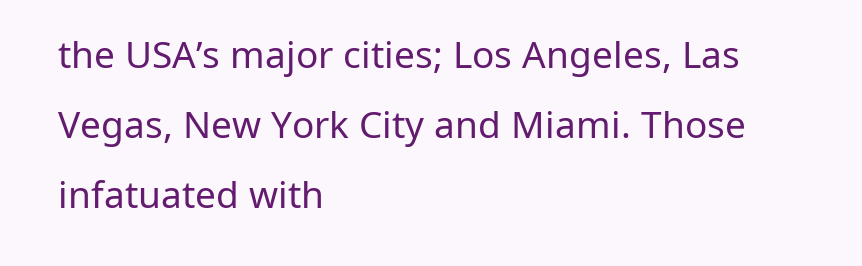the USA’s major cities; Los Angeles, Las Vegas, New York City and Miami. Those infatuated with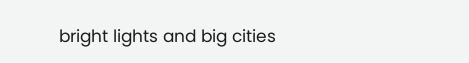bright lights and big cities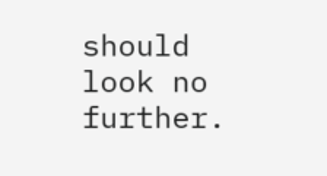should look no further.